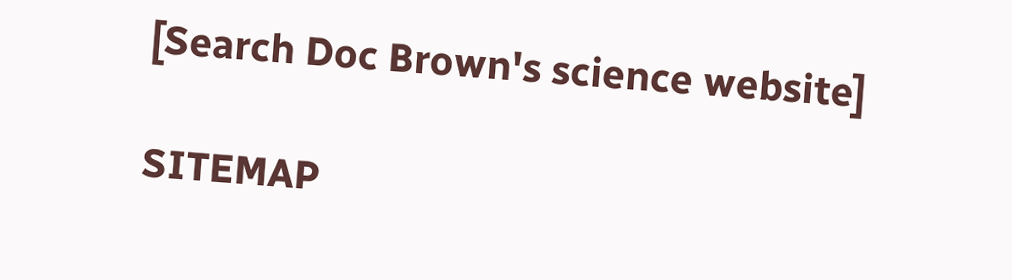[Search Doc Brown's science website]

SITEMAP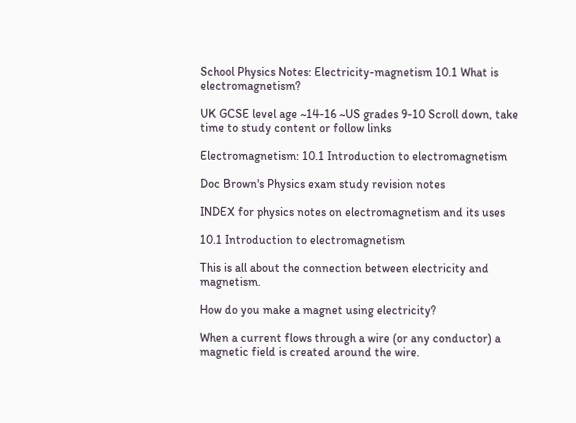School Physics Notes: Electricity-magnetism 10.1 What is electromagnetism?

UK GCSE level age ~14-16 ~US grades 9-10 Scroll down, take time to study content or follow links

Electromagnetism: 10.1 Introduction to electromagnetism

Doc Brown's Physics exam study revision notes

INDEX for physics notes on electromagnetism and its uses

10.1 Introduction to electromagnetism

This is all about the connection between electricity and magnetism.

How do you make a magnet using electricity?

When a current flows through a wire (or any conductor) a magnetic field is created around the wire.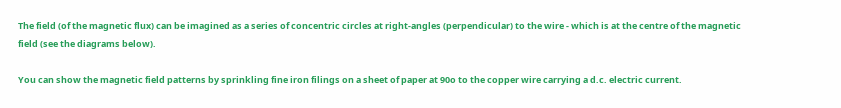The field (of the magnetic flux) can be imagined as a series of concentric circles at right-angles (perpendicular) to the wire - which is at the centre of the magnetic field (see the diagrams below).

You can show the magnetic field patterns by sprinkling fine iron filings on a sheet of paper at 90o to the copper wire carrying a d.c. electric current.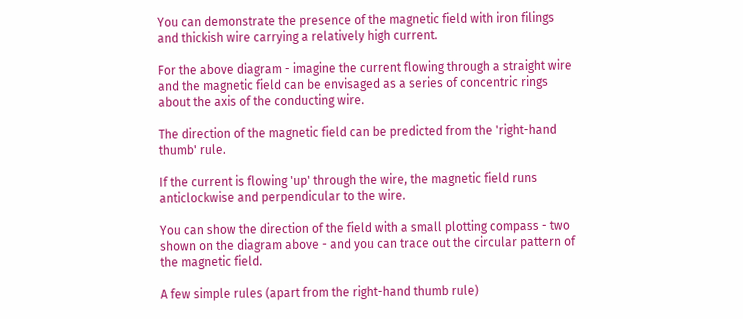You can demonstrate the presence of the magnetic field with iron filings and thickish wire carrying a relatively high current.

For the above diagram - imagine the current flowing through a straight wire and the magnetic field can be envisaged as a series of concentric rings about the axis of the conducting wire.

The direction of the magnetic field can be predicted from the 'right-hand thumb' rule.

If the current is flowing 'up' through the wire, the magnetic field runs anticlockwise and perpendicular to the wire.

You can show the direction of the field with a small plotting compass - two shown on the diagram above - and you can trace out the circular pattern of the magnetic field.

A few simple rules (apart from the right-hand thumb rule)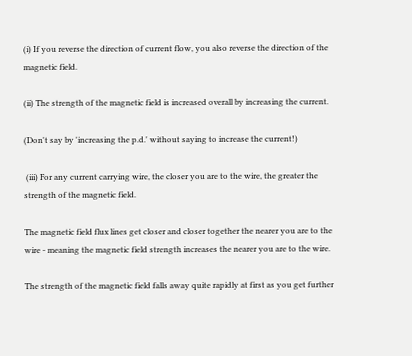(i) If you reverse the direction of current flow, you also reverse the direction of the magnetic field.

(ii) The strength of the magnetic field is increased overall by increasing the current.

(Don't say by 'increasing the p.d.' without saying to increase the current!)

 (iii) For any current carrying wire, the closer you are to the wire, the greater the strength of the magnetic field.

The magnetic field flux lines get closer and closer together the nearer you are to the wire - meaning the magnetic field strength increases the nearer you are to the wire.

The strength of the magnetic field falls away quite rapidly at first as you get further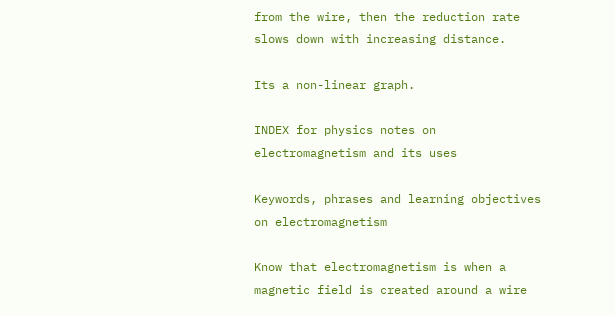from the wire, then the reduction rate slows down with increasing distance.

Its a non-linear graph.

INDEX for physics notes on electromagnetism and its uses

Keywords, phrases and learning objectives on electromagnetism

Know that electromagnetism is when a magnetic field is created around a wire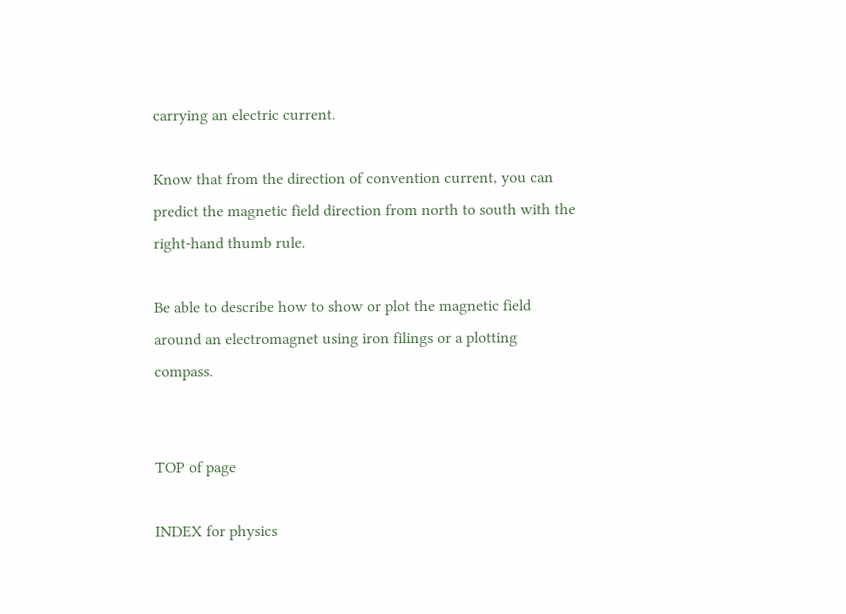carrying an electric current.

Know that from the direction of convention current, you can predict the magnetic field direction from north to south with the right-hand thumb rule.

Be able to describe how to show or plot the magnetic field around an electromagnet using iron filings or a plotting compass.


TOP of page

INDEX for physics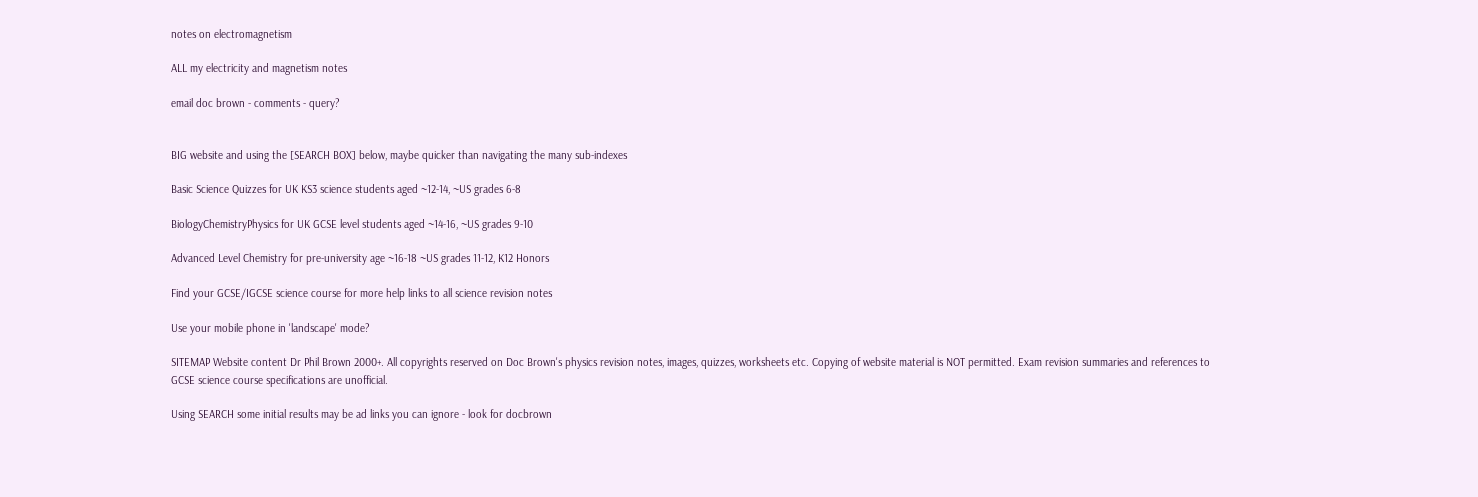notes on electromagnetism

ALL my electricity and magnetism notes

email doc brown - comments - query?


BIG website and using the [SEARCH BOX] below, maybe quicker than navigating the many sub-indexes

Basic Science Quizzes for UK KS3 science students aged ~12-14, ~US grades 6-8

BiologyChemistryPhysics for UK GCSE level students aged ~14-16, ~US grades 9-10

Advanced Level Chemistry for pre-university age ~16-18 ~US grades 11-12, K12 Honors

Find your GCSE/IGCSE science course for more help links to all science revision notes

Use your mobile phone in 'landscape' mode?

SITEMAP Website content Dr Phil Brown 2000+. All copyrights reserved on Doc Brown's physics revision notes, images, quizzes, worksheets etc. Copying of website material is NOT permitted. Exam revision summaries and references to GCSE science course specifications are unofficial.

Using SEARCH some initial results may be ad links you can ignore - look for docbrown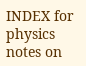INDEX for physics notes on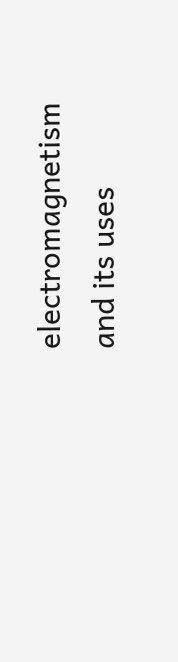electromagnetism and its uses